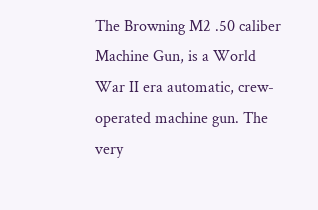The Browning M2 .50 caliber Machine Gun, is a World War II era automatic, crew-operated machine gun. The very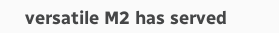versatile M2 has served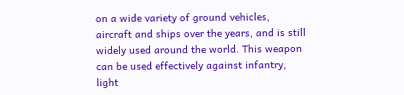on a wide variety of ground vehicles, aircraft and ships over the years, and is still widely used around the world. This weapon can be used effectively against infantry, light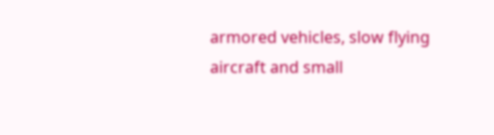armored vehicles, slow flying aircraft and small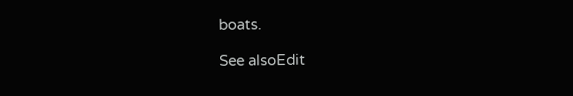boats.

See alsoEdit